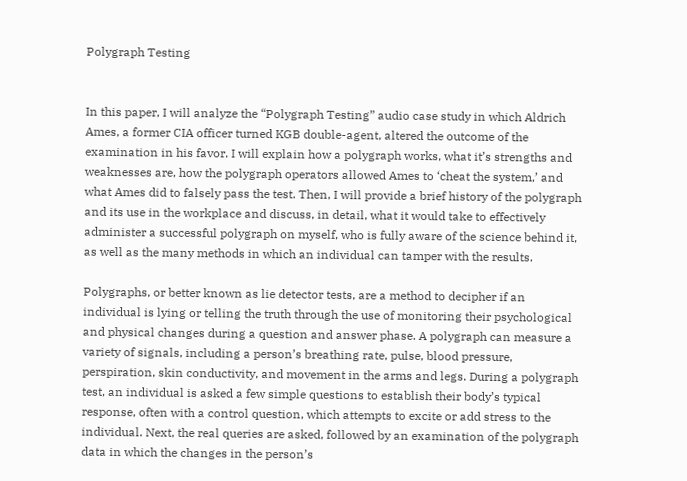Polygraph Testing


In this paper, I will analyze the “Polygraph Testing” audio case study in which Aldrich Ames, a former CIA officer turned KGB double-agent, altered the outcome of the examination in his favor. I will explain how a polygraph works, what it’s strengths and weaknesses are, how the polygraph operators allowed Ames to ‘cheat the system,’ and what Ames did to falsely pass the test. Then, I will provide a brief history of the polygraph and its use in the workplace and discuss, in detail, what it would take to effectively administer a successful polygraph on myself, who is fully aware of the science behind it, as well as the many methods in which an individual can tamper with the results.

Polygraphs, or better known as lie detector tests, are a method to decipher if an individual is lying or telling the truth through the use of monitoring their psychological and physical changes during a question and answer phase. A polygraph can measure a variety of signals, including a person’s breathing rate, pulse, blood pressure, perspiration, skin conductivity, and movement in the arms and legs. During a polygraph test, an individual is asked a few simple questions to establish their body’s typical response, often with a control question, which attempts to excite or add stress to the individual. Next, the real queries are asked, followed by an examination of the polygraph data in which the changes in the person’s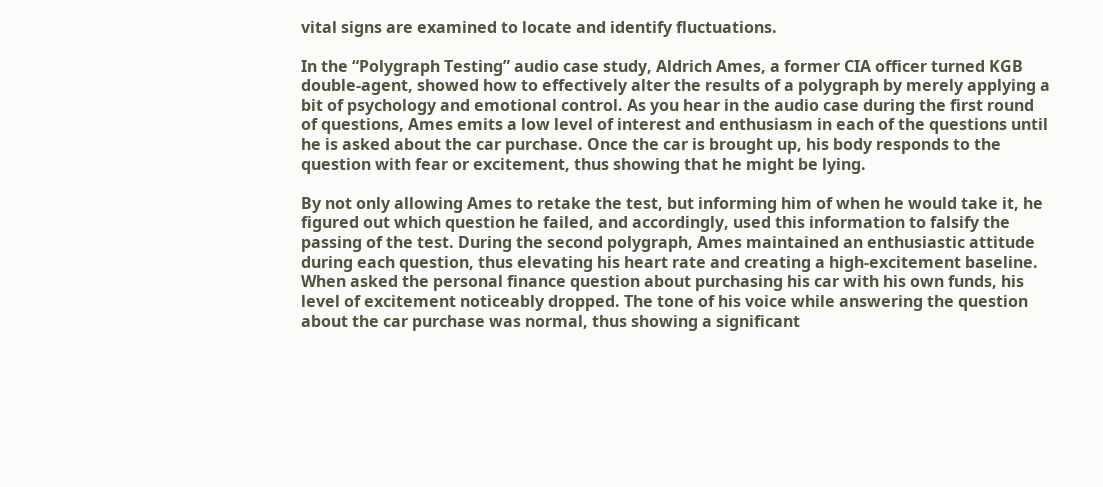vital signs are examined to locate and identify fluctuations.

In the “Polygraph Testing” audio case study, Aldrich Ames, a former CIA officer turned KGB double-agent, showed how to effectively alter the results of a polygraph by merely applying a bit of psychology and emotional control. As you hear in the audio case during the first round of questions, Ames emits a low level of interest and enthusiasm in each of the questions until he is asked about the car purchase. Once the car is brought up, his body responds to the question with fear or excitement, thus showing that he might be lying.

By not only allowing Ames to retake the test, but informing him of when he would take it, he figured out which question he failed, and accordingly, used this information to falsify the passing of the test. During the second polygraph, Ames maintained an enthusiastic attitude during each question, thus elevating his heart rate and creating a high-excitement baseline. When asked the personal finance question about purchasing his car with his own funds, his level of excitement noticeably dropped. The tone of his voice while answering the question about the car purchase was normal, thus showing a significant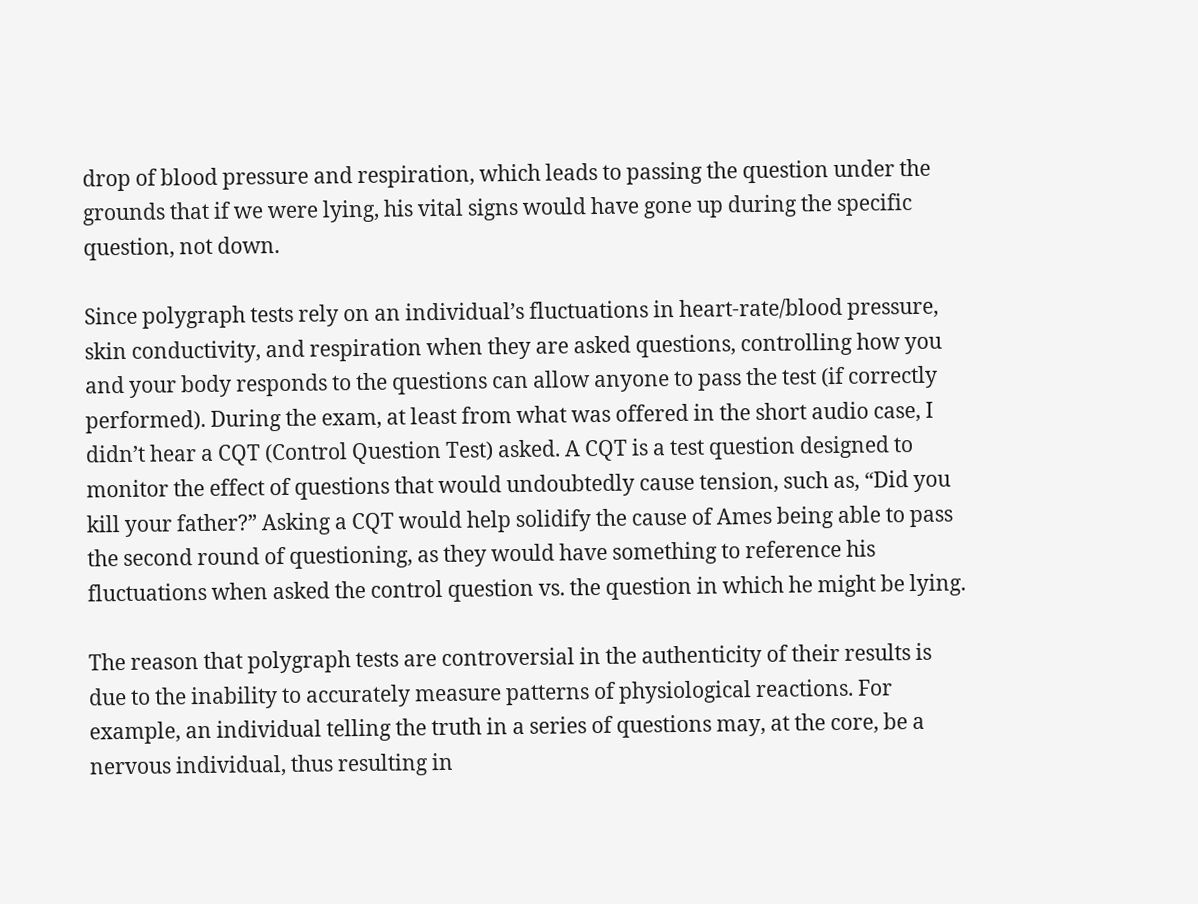drop of blood pressure and respiration, which leads to passing the question under the grounds that if we were lying, his vital signs would have gone up during the specific question, not down.

Since polygraph tests rely on an individual’s fluctuations in heart-rate/blood pressure, skin conductivity, and respiration when they are asked questions, controlling how you and your body responds to the questions can allow anyone to pass the test (if correctly performed). During the exam, at least from what was offered in the short audio case, I didn’t hear a CQT (Control Question Test) asked. A CQT is a test question designed to monitor the effect of questions that would undoubtedly cause tension, such as, “Did you kill your father?” Asking a CQT would help solidify the cause of Ames being able to pass the second round of questioning, as they would have something to reference his fluctuations when asked the control question vs. the question in which he might be lying.

The reason that polygraph tests are controversial in the authenticity of their results is due to the inability to accurately measure patterns of physiological reactions. For example, an individual telling the truth in a series of questions may, at the core, be a nervous individual, thus resulting in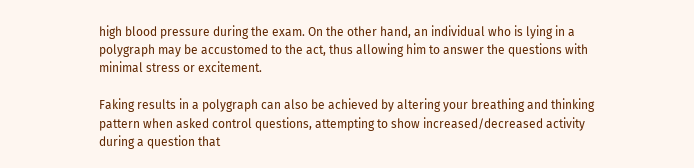high blood pressure during the exam. On the other hand, an individual who is lying in a polygraph may be accustomed to the act, thus allowing him to answer the questions with minimal stress or excitement.

Faking results in a polygraph can also be achieved by altering your breathing and thinking pattern when asked control questions, attempting to show increased/decreased activity during a question that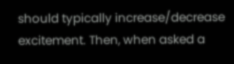should typically increase/decrease excitement. Then, when asked a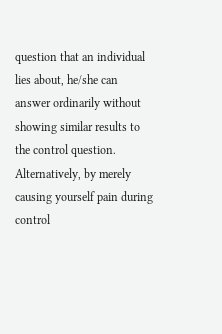question that an individual lies about, he/she can answer ordinarily without showing similar results to the control question. Alternatively, by merely causing yourself pain during control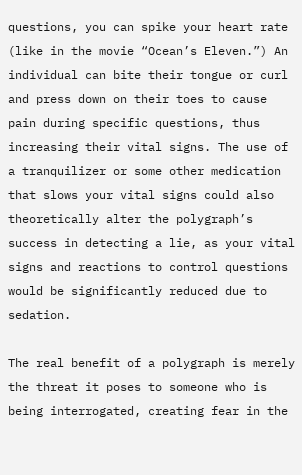questions, you can spike your heart rate (like in the movie “Ocean’s Eleven.”) An individual can bite their tongue or curl and press down on their toes to cause pain during specific questions, thus increasing their vital signs. The use of a tranquilizer or some other medication that slows your vital signs could also theoretically alter the polygraph’s success in detecting a lie, as your vital signs and reactions to control questions would be significantly reduced due to sedation.

The real benefit of a polygraph is merely the threat it poses to someone who is being interrogated, creating fear in the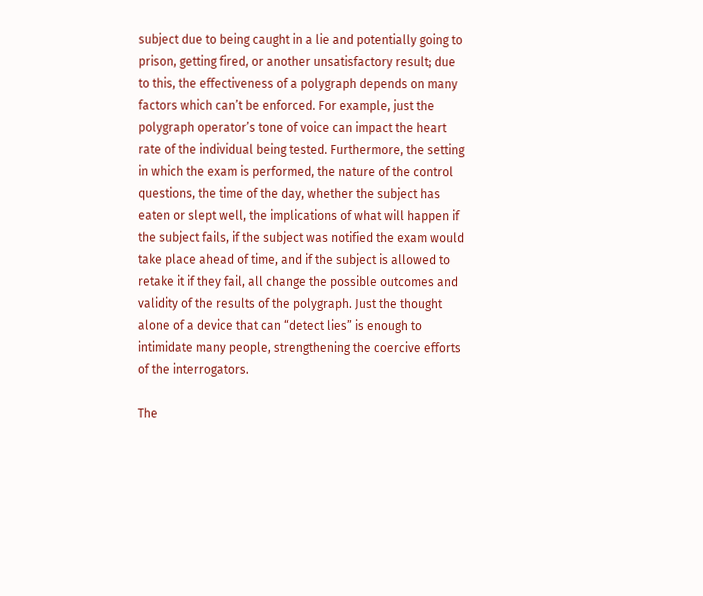subject due to being caught in a lie and potentially going to prison, getting fired, or another unsatisfactory result; due to this, the effectiveness of a polygraph depends on many factors which can’t be enforced. For example, just the polygraph operator’s tone of voice can impact the heart rate of the individual being tested. Furthermore, the setting in which the exam is performed, the nature of the control questions, the time of the day, whether the subject has eaten or slept well, the implications of what will happen if the subject fails, if the subject was notified the exam would take place ahead of time, and if the subject is allowed to retake it if they fail, all change the possible outcomes and validity of the results of the polygraph. Just the thought alone of a device that can “detect lies” is enough to intimidate many people, strengthening the coercive efforts of the interrogators.

The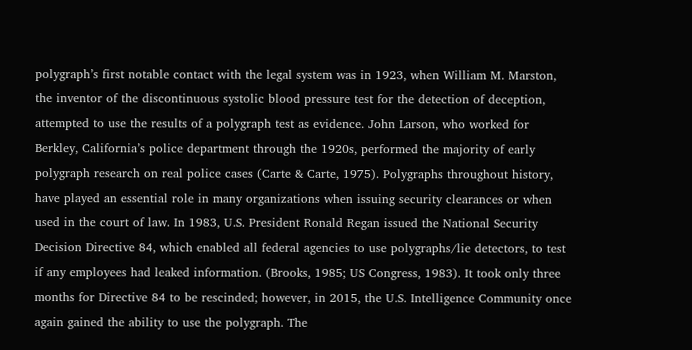polygraph’s first notable contact with the legal system was in 1923, when William M. Marston, the inventor of the discontinuous systolic blood pressure test for the detection of deception, attempted to use the results of a polygraph test as evidence. John Larson, who worked for Berkley, California’s police department through the 1920s, performed the majority of early polygraph research on real police cases (Carte & Carte, 1975). Polygraphs throughout history, have played an essential role in many organizations when issuing security clearances or when used in the court of law. In 1983, U.S. President Ronald Regan issued the National Security Decision Directive 84, which enabled all federal agencies to use polygraphs/lie detectors, to test if any employees had leaked information. (Brooks, 1985; US Congress, 1983). It took only three months for Directive 84 to be rescinded; however, in 2015, the U.S. Intelligence Community once again gained the ability to use the polygraph. The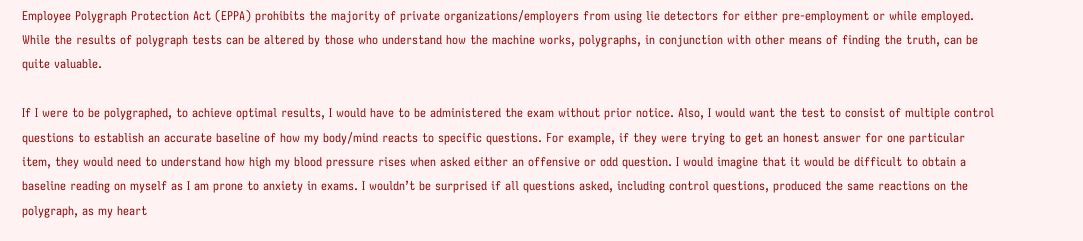Employee Polygraph Protection Act (EPPA) prohibits the majority of private organizations/employers from using lie detectors for either pre-employment or while employed. While the results of polygraph tests can be altered by those who understand how the machine works, polygraphs, in conjunction with other means of finding the truth, can be quite valuable.

If I were to be polygraphed, to achieve optimal results, I would have to be administered the exam without prior notice. Also, I would want the test to consist of multiple control questions to establish an accurate baseline of how my body/mind reacts to specific questions. For example, if they were trying to get an honest answer for one particular item, they would need to understand how high my blood pressure rises when asked either an offensive or odd question. I would imagine that it would be difficult to obtain a baseline reading on myself as I am prone to anxiety in exams. I wouldn’t be surprised if all questions asked, including control questions, produced the same reactions on the polygraph, as my heart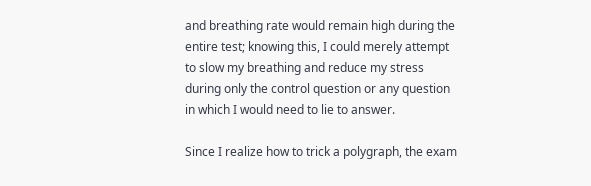and breathing rate would remain high during the entire test; knowing this, I could merely attempt to slow my breathing and reduce my stress during only the control question or any question in which I would need to lie to answer.

Since I realize how to trick a polygraph, the exam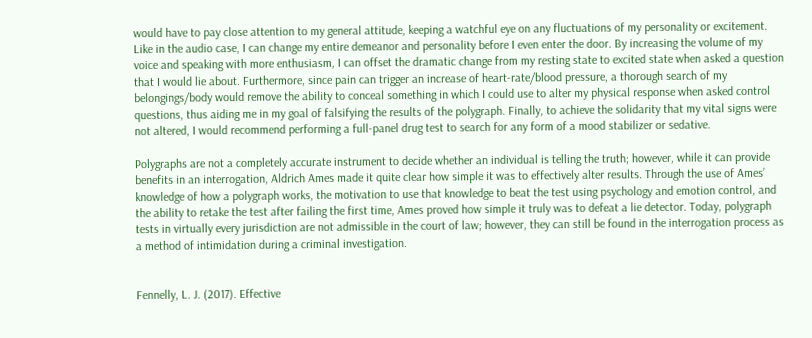would have to pay close attention to my general attitude, keeping a watchful eye on any fluctuations of my personality or excitement. Like in the audio case, I can change my entire demeanor and personality before I even enter the door. By increasing the volume of my voice and speaking with more enthusiasm, I can offset the dramatic change from my resting state to excited state when asked a question that I would lie about. Furthermore, since pain can trigger an increase of heart-rate/blood pressure, a thorough search of my belongings/body would remove the ability to conceal something in which I could use to alter my physical response when asked control questions, thus aiding me in my goal of falsifying the results of the polygraph. Finally, to achieve the solidarity that my vital signs were not altered, I would recommend performing a full-panel drug test to search for any form of a mood stabilizer or sedative.

Polygraphs are not a completely accurate instrument to decide whether an individual is telling the truth; however, while it can provide benefits in an interrogation, Aldrich Ames made it quite clear how simple it was to effectively alter results. Through the use of Ames’ knowledge of how a polygraph works, the motivation to use that knowledge to beat the test using psychology and emotion control, and the ability to retake the test after failing the first time, Ames proved how simple it truly was to defeat a lie detector. Today, polygraph tests in virtually every jurisdiction are not admissible in the court of law; however, they can still be found in the interrogation process as a method of intimidation during a criminal investigation.


Fennelly, L. J. (2017). Effective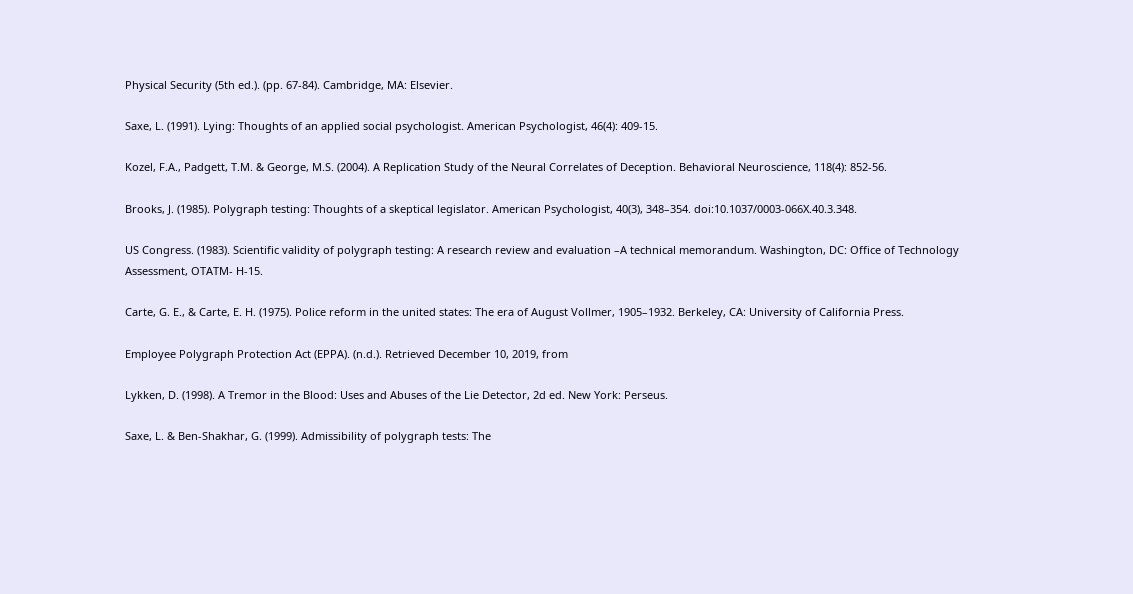Physical Security (5th ed.). (pp. 67-84). Cambridge, MA: Elsevier.

Saxe, L. (1991). Lying: Thoughts of an applied social psychologist. American Psychologist, 46(4): 409-15.

Kozel, F.A., Padgett, T.M. & George, M.S. (2004). A Replication Study of the Neural Correlates of Deception. Behavioral Neuroscience, 118(4): 852-56.

Brooks, J. (1985). Polygraph testing: Thoughts of a skeptical legislator. American Psychologist, 40(3), 348–354. doi:10.1037/0003-066X.40.3.348.

US Congress. (1983). Scientific validity of polygraph testing: A research review and evaluation –A technical memorandum. Washington, DC: Office of Technology Assessment, OTATM- H-15.

Carte, G. E., & Carte, E. H. (1975). Police reform in the united states: The era of August Vollmer, 1905–1932. Berkeley, CA: University of California Press.

Employee Polygraph Protection Act (EPPA). (n.d.). Retrieved December 10, 2019, from

Lykken, D. (1998). A Tremor in the Blood: Uses and Abuses of the Lie Detector, 2d ed. New York: Perseus.

Saxe, L. & Ben-Shakhar, G. (1999). Admissibility of polygraph tests: The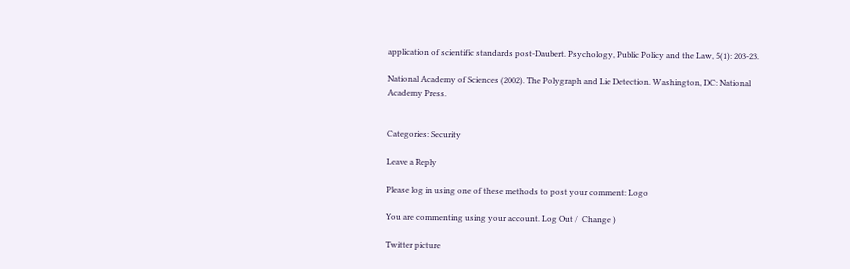application of scientific standards post-Daubert. Psychology, Public Policy and the Law, 5(1): 203-23.

National Academy of Sciences (2002). The Polygraph and Lie Detection. Washington, DC: National Academy Press.


Categories: Security

Leave a Reply

Please log in using one of these methods to post your comment: Logo

You are commenting using your account. Log Out /  Change )

Twitter picture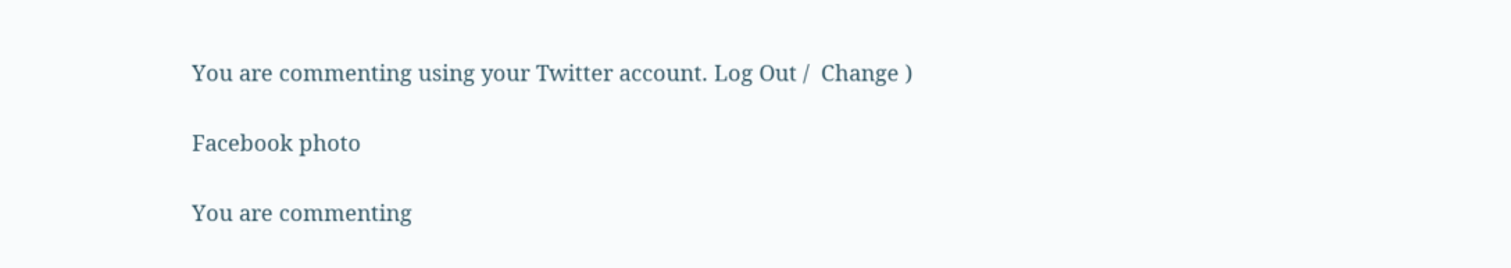You are commenting using your Twitter account. Log Out /  Change )

Facebook photo

You are commenting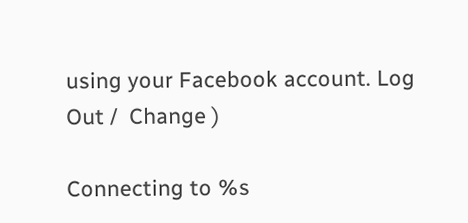using your Facebook account. Log Out /  Change )

Connecting to %s